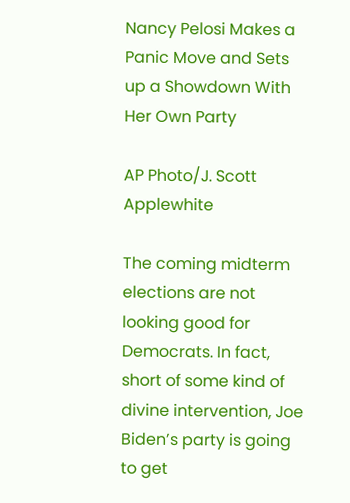Nancy Pelosi Makes a Panic Move and Sets up a Showdown With Her Own Party

AP Photo/J. Scott Applewhite

The coming midterm elections are not looking good for Democrats. In fact, short of some kind of divine intervention, Joe Biden’s party is going to get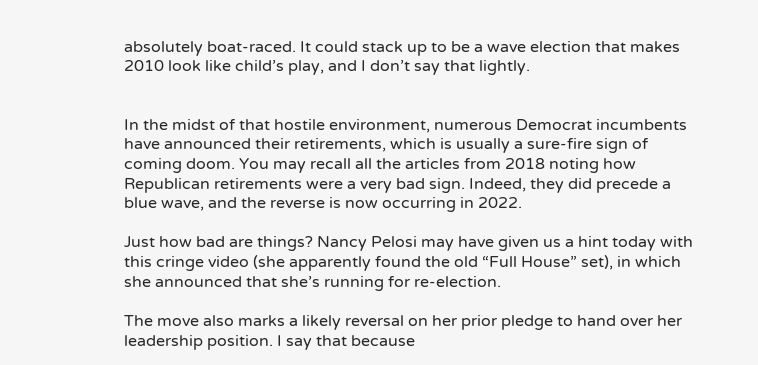absolutely boat-raced. It could stack up to be a wave election that makes 2010 look like child’s play, and I don’t say that lightly.


In the midst of that hostile environment, numerous Democrat incumbents have announced their retirements, which is usually a sure-fire sign of coming doom. You may recall all the articles from 2018 noting how Republican retirements were a very bad sign. Indeed, they did precede a blue wave, and the reverse is now occurring in 2022.

Just how bad are things? Nancy Pelosi may have given us a hint today with this cringe video (she apparently found the old “Full House” set), in which she announced that she’s running for re-election.

The move also marks a likely reversal on her prior pledge to hand over her leadership position. I say that because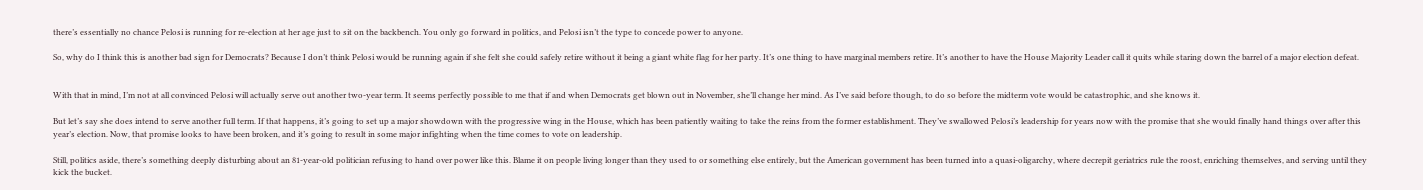there’s essentially no chance Pelosi is running for re-election at her age just to sit on the backbench. You only go forward in politics, and Pelosi isn’t the type to concede power to anyone.

So, why do I think this is another bad sign for Democrats? Because I don’t think Pelosi would be running again if she felt she could safely retire without it being a giant white flag for her party. It’s one thing to have marginal members retire. It’s another to have the House Majority Leader call it quits while staring down the barrel of a major election defeat.


With that in mind, I’m not at all convinced Pelosi will actually serve out another two-year term. It seems perfectly possible to me that if and when Democrats get blown out in November, she’ll change her mind. As I’ve said before though, to do so before the midterm vote would be catastrophic, and she knows it.

But let’s say she does intend to serve another full term. If that happens, it’s going to set up a major showdown with the progressive wing in the House, which has been patiently waiting to take the reins from the former establishment. They’ve swallowed Pelosi’s leadership for years now with the promise that she would finally hand things over after this year’s election. Now, that promise looks to have been broken, and it’s going to result in some major infighting when the time comes to vote on leadership.

Still, politics aside, there’s something deeply disturbing about an 81-year-old politician refusing to hand over power like this. Blame it on people living longer than they used to or something else entirely, but the American government has been turned into a quasi-oligarchy, where decrepit geriatrics rule the roost, enriching themselves, and serving until they kick the bucket.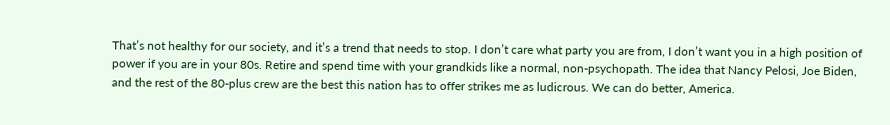That’s not healthy for our society, and it’s a trend that needs to stop. I don’t care what party you are from, I don’t want you in a high position of power if you are in your 80s. Retire and spend time with your grandkids like a normal, non-psychopath. The idea that Nancy Pelosi, Joe Biden, and the rest of the 80-plus crew are the best this nation has to offer strikes me as ludicrous. We can do better, America.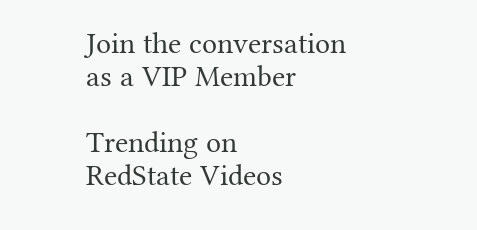Join the conversation as a VIP Member

Trending on RedState Videos